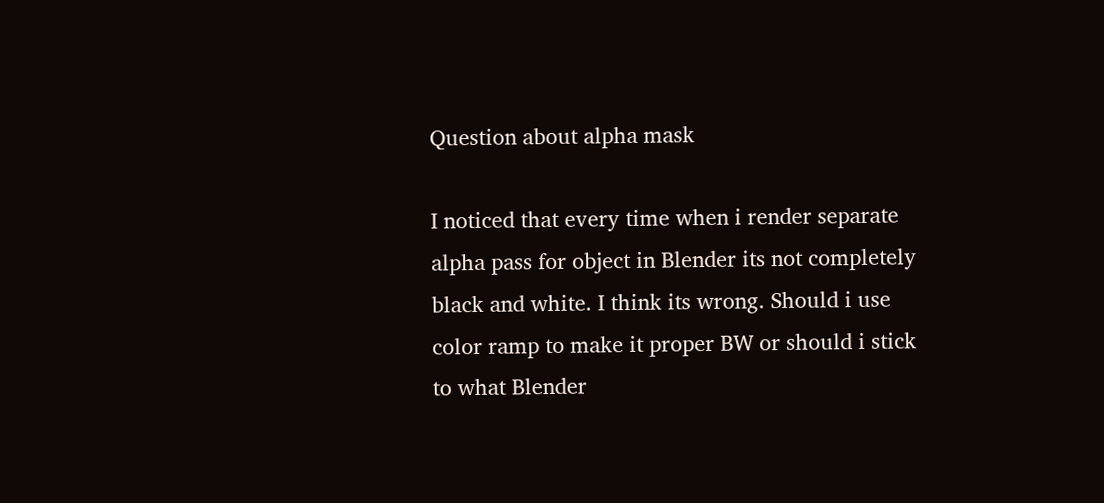Question about alpha mask

I noticed that every time when i render separate alpha pass for object in Blender its not completely black and white. I think its wrong. Should i use color ramp to make it proper BW or should i stick to what Blender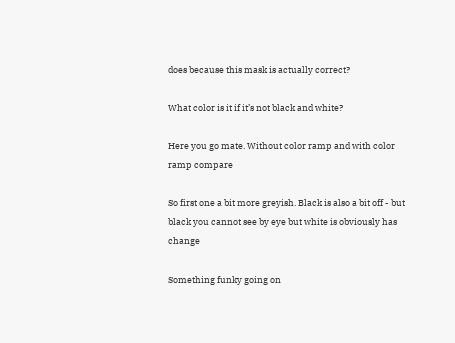does because this mask is actually correct?

What color is it if it’s not black and white?

Here you go mate. Without color ramp and with color ramp compare

So first one a bit more greyish. Black is also a bit off - but black you cannot see by eye but white is obviously has change

Something funky going on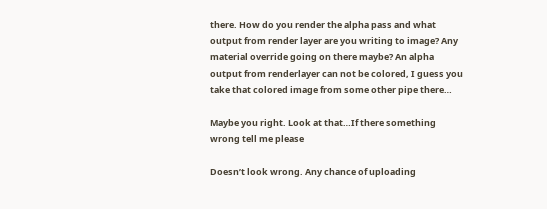there. How do you render the alpha pass and what output from render layer are you writing to image? Any material override going on there maybe? An alpha output from renderlayer can not be colored, I guess you take that colored image from some other pipe there…

Maybe you right. Look at that…If there something wrong tell me please

Doesn’t look wrong. Any chance of uploading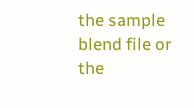the sample blend file or the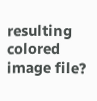resulting colored image file?